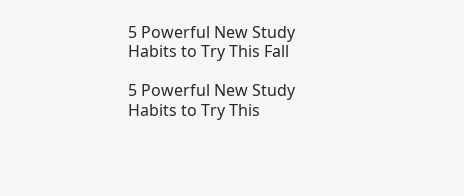5 Powerful New Study Habits to Try This Fall

5 Powerful New Study Habits to Try This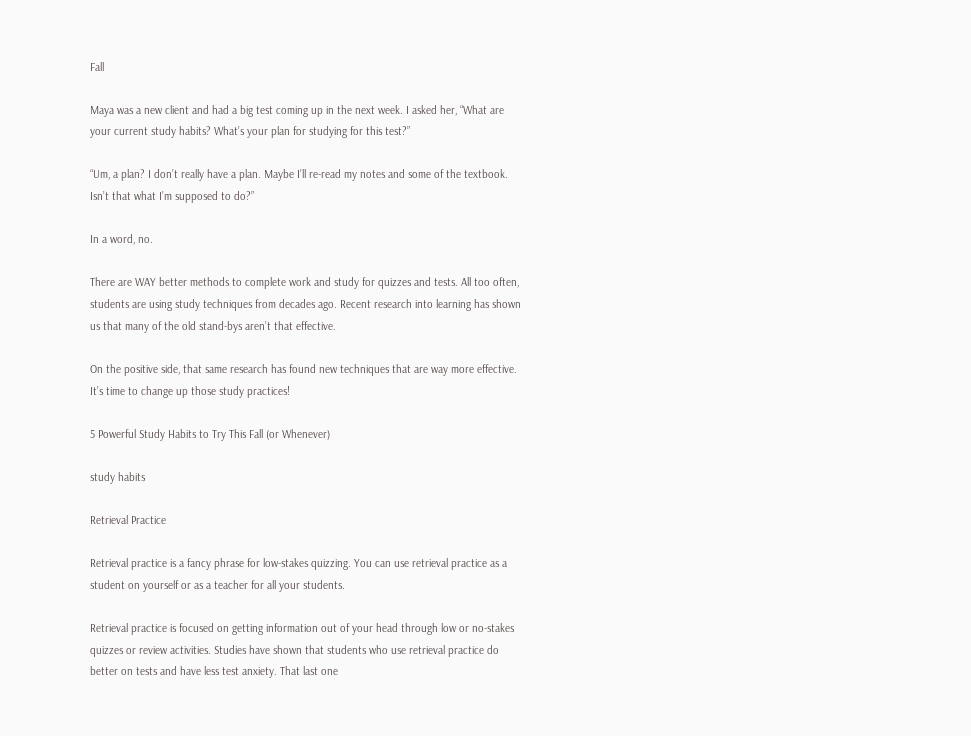Fall

Maya was a new client and had a big test coming up in the next week. I asked her, “What are your current study habits? What’s your plan for studying for this test?”

“Um, a plan? I don’t really have a plan. Maybe I’ll re-read my notes and some of the textbook. Isn’t that what I’m supposed to do?”

In a word, no.

There are WAY better methods to complete work and study for quizzes and tests. All too often, students are using study techniques from decades ago. Recent research into learning has shown us that many of the old stand-bys aren’t that effective.

On the positive side, that same research has found new techniques that are way more effective. It’s time to change up those study practices!

5 Powerful Study Habits to Try This Fall (or Whenever)

study habits

Retrieval Practice

Retrieval practice is a fancy phrase for low-stakes quizzing. You can use retrieval practice as a student on yourself or as a teacher for all your students.

Retrieval practice is focused on getting information out of your head through low or no-stakes quizzes or review activities. Studies have shown that students who use retrieval practice do better on tests and have less test anxiety. That last one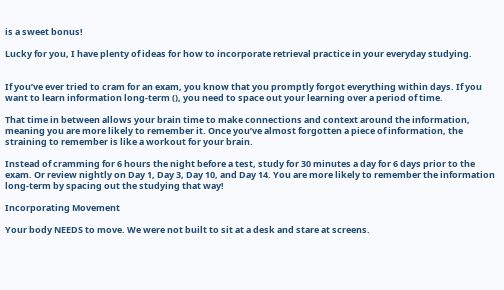is a sweet bonus!

Lucky for you, I have plenty of ideas for how to incorporate retrieval practice in your everyday studying.


If you’ve ever tried to cram for an exam, you know that you promptly forgot everything within days. If you want to learn information long-term (), you need to space out your learning over a period of time.

That time in between allows your brain time to make connections and context around the information, meaning you are more likely to remember it. Once you’ve almost forgotten a piece of information, the straining to remember is like a workout for your brain.

Instead of cramming for 6 hours the night before a test, study for 30 minutes a day for 6 days prior to the exam. Or review nightly on Day 1, Day 3, Day 10, and Day 14. You are more likely to remember the information long-term by spacing out the studying that way!

Incorporating Movement

Your body NEEDS to move. We were not built to sit at a desk and stare at screens.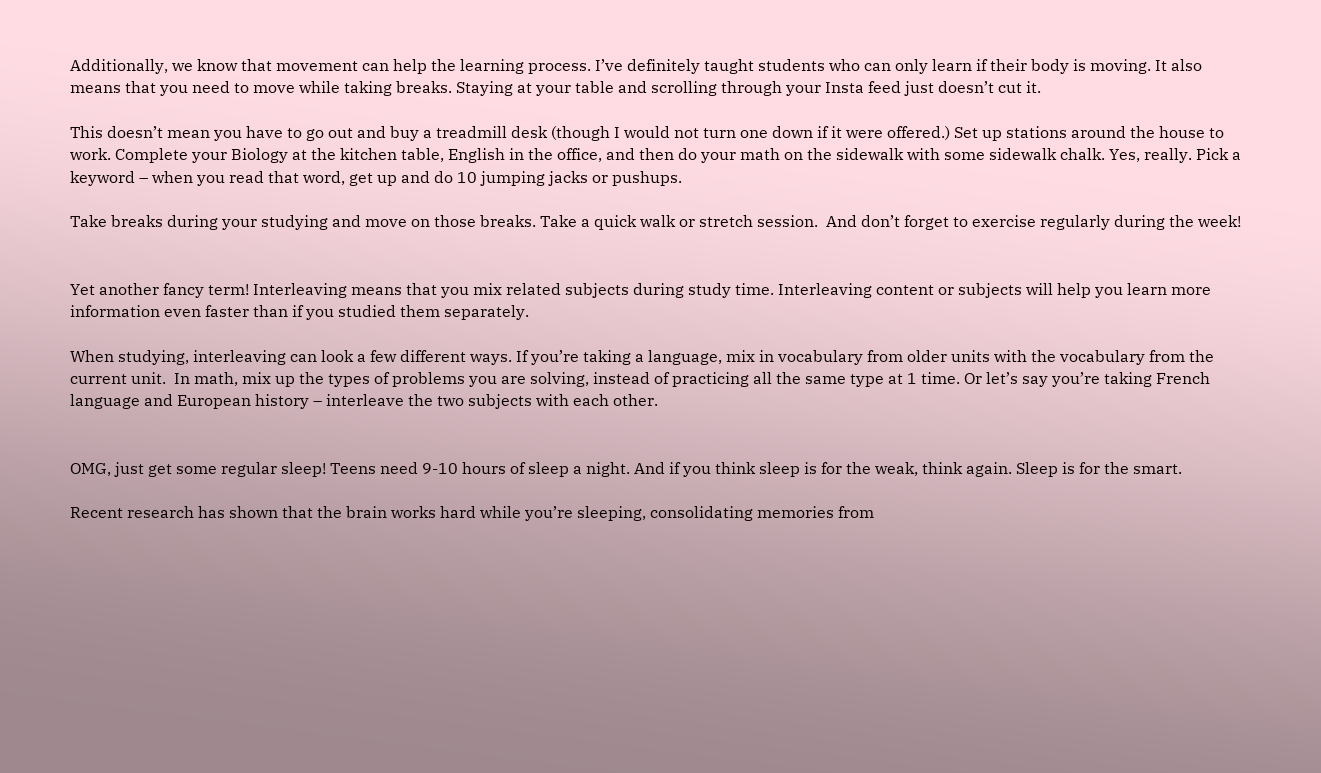Additionally, we know that movement can help the learning process. I’ve definitely taught students who can only learn if their body is moving. It also means that you need to move while taking breaks. Staying at your table and scrolling through your Insta feed just doesn’t cut it.

This doesn’t mean you have to go out and buy a treadmill desk (though I would not turn one down if it were offered.) Set up stations around the house to work. Complete your Biology at the kitchen table, English in the office, and then do your math on the sidewalk with some sidewalk chalk. Yes, really. Pick a keyword – when you read that word, get up and do 10 jumping jacks or pushups.

Take breaks during your studying and move on those breaks. Take a quick walk or stretch session.  And don’t forget to exercise regularly during the week!


Yet another fancy term! Interleaving means that you mix related subjects during study time. Interleaving content or subjects will help you learn more information even faster than if you studied them separately.

When studying, interleaving can look a few different ways. If you’re taking a language, mix in vocabulary from older units with the vocabulary from the current unit.  In math, mix up the types of problems you are solving, instead of practicing all the same type at 1 time. Or let’s say you’re taking French language and European history – interleave the two subjects with each other.


OMG, just get some regular sleep! Teens need 9-10 hours of sleep a night. And if you think sleep is for the weak, think again. Sleep is for the smart.

Recent research has shown that the brain works hard while you’re sleeping, consolidating memories from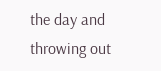the day and throwing out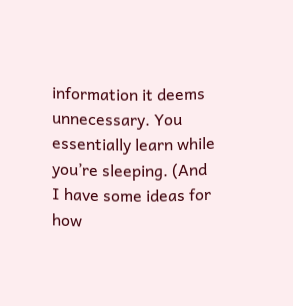information it deems unnecessary. You essentially learn while you’re sleeping. (And I have some ideas for how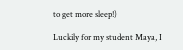to get more sleep!)

Luckily for my student Maya, I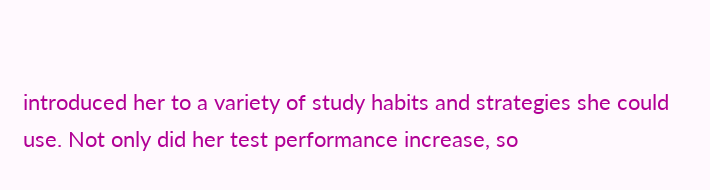introduced her to a variety of study habits and strategies she could use. Not only did her test performance increase, so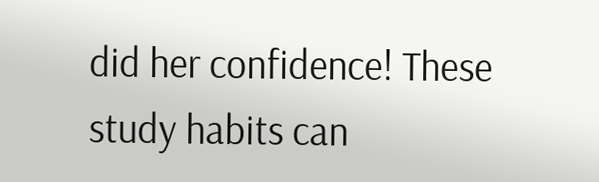did her confidence! These study habits can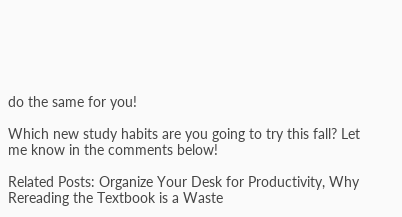do the same for you!

Which new study habits are you going to try this fall? Let me know in the comments below!

Related Posts: Organize Your Desk for Productivity, Why Rereading the Textbook is a Waste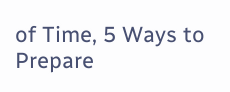of Time, 5 Ways to Prepare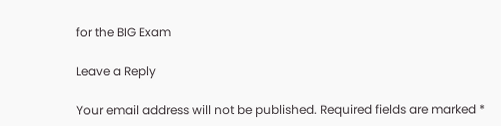for the BIG Exam

Leave a Reply

Your email address will not be published. Required fields are marked *